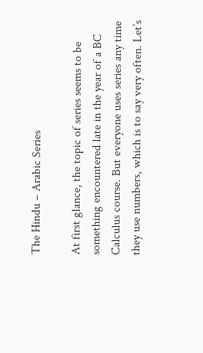The Hindu – Arabic Series

At first glance, the topic of series seems to be something encountered late in the year of a BC Calculus course. But everyone uses series any time they use numbers, which is to say very often. Let’s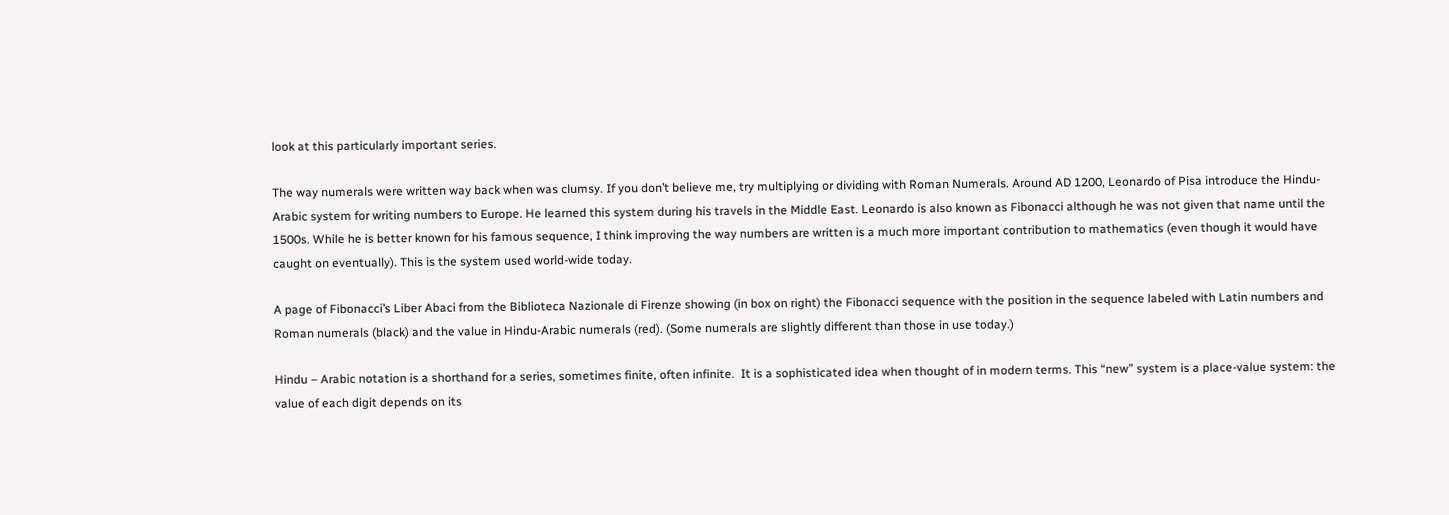look at this particularly important series.

The way numerals were written way back when was clumsy. If you don’t believe me, try multiplying or dividing with Roman Numerals. Around AD 1200, Leonardo of Pisa introduce the Hindu-Arabic system for writing numbers to Europe. He learned this system during his travels in the Middle East. Leonardo is also known as Fibonacci although he was not given that name until the 1500s. While he is better known for his famous sequence, I think improving the way numbers are written is a much more important contribution to mathematics (even though it would have caught on eventually). This is the system used world-wide today.

A page of Fibonacci’s Liber Abaci from the Biblioteca Nazionale di Firenze showing (in box on right) the Fibonacci sequence with the position in the sequence labeled with Latin numbers and Roman numerals (black) and the value in Hindu-Arabic numerals (red). (Some numerals are slightly different than those in use today.)

Hindu – Arabic notation is a shorthand for a series, sometimes finite, often infinite.  It is a sophisticated idea when thought of in modern terms. This “new” system is a place-value system: the value of each digit depends on its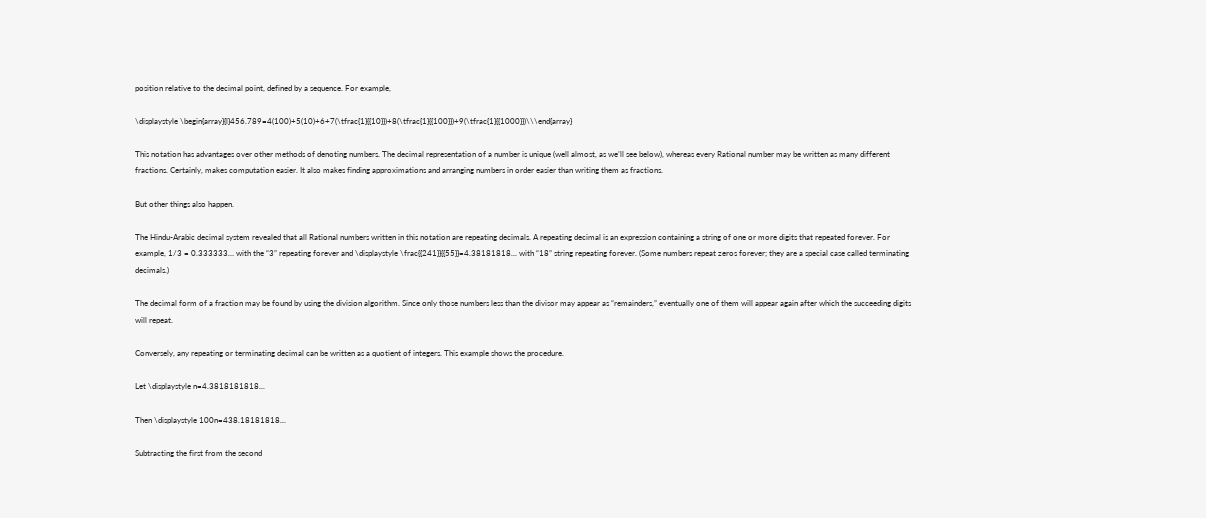position relative to the decimal point, defined by a sequence. For example,

\displaystyle \begin{array}{l}456.789=4(100)+5(10)+6+7(\tfrac{1}{{10}})+8(\tfrac{1}{{100}})+9(\tfrac{1}{{1000}})\\\end{array}

This notation has advantages over other methods of denoting numbers. The decimal representation of a number is unique (well almost, as we’ll see below), whereas every Rational number may be written as many different fractions. Certainly, makes computation easier. It also makes finding approximations and arranging numbers in order easier than writing them as fractions.

But other things also happen.

The Hindu-Arabic decimal system revealed that all Rational numbers written in this notation are repeating decimals. A repeating decimal is an expression containing a string of one or more digits that repeated forever. For example, 1/3 = 0.333333… with the “3” repeating forever and \displaystyle \frac{{241}}{{55}}=4.38181818... with “18” string repeating forever. (Some numbers repeat zeros forever; they are a special case called terminating decimals.)

The decimal form of a fraction may be found by using the division algorithm. Since only those numbers less than the divisor may appear as “remainders,” eventually one of them will appear again after which the succeeding digits will repeat.

Conversely, any repeating or terminating decimal can be written as a quotient of integers. This example shows the procedure.

Let \displaystyle n=4.3818181818...

Then \displaystyle 100n=438.18181818...

Subtracting the first from the second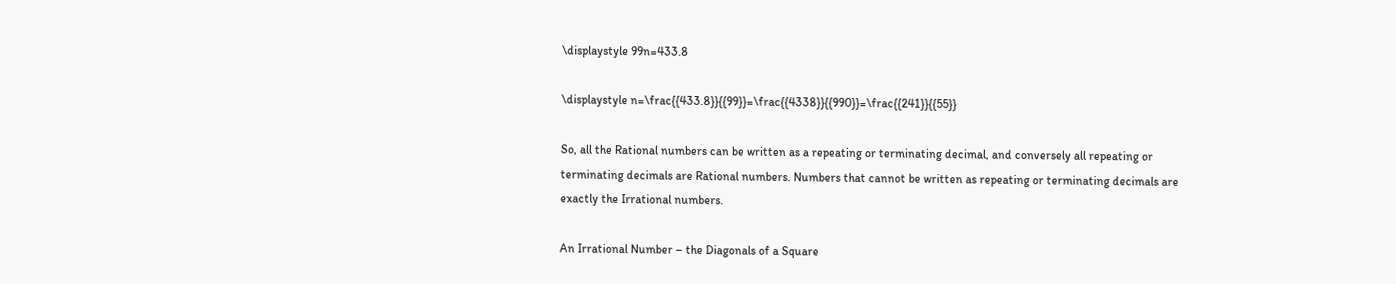\displaystyle 99n=433.8

\displaystyle n=\frac{{433.8}}{{99}}=\frac{{4338}}{{990}}=\frac{{241}}{{55}}

So, all the Rational numbers can be written as a repeating or terminating decimal, and conversely all repeating or terminating decimals are Rational numbers. Numbers that cannot be written as repeating or terminating decimals are exactly the Irrational numbers.

An Irrational Number – the Diagonals of a Square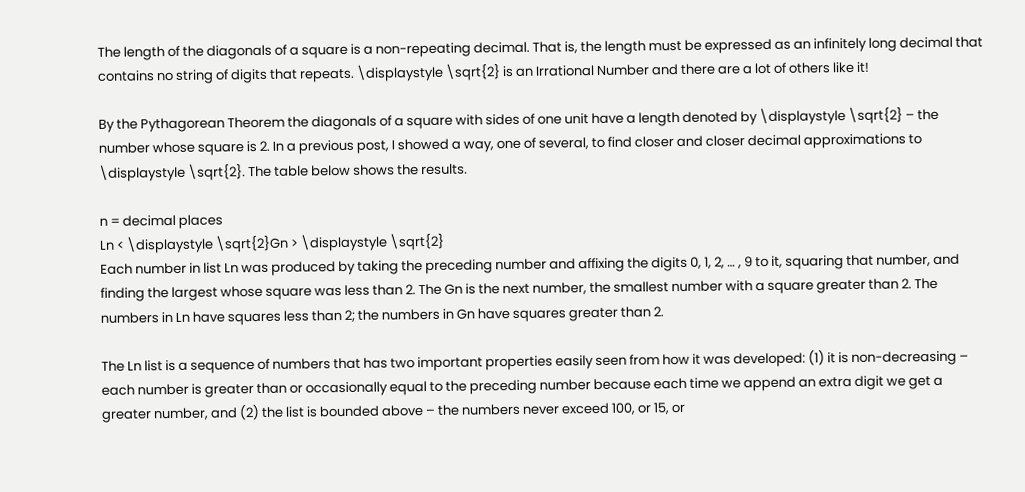The length of the diagonals of a square is a non-repeating decimal. That is, the length must be expressed as an infinitely long decimal that contains no string of digits that repeats. \displaystyle \sqrt{2} is an Irrational Number and there are a lot of others like it!

By the Pythagorean Theorem the diagonals of a square with sides of one unit have a length denoted by \displaystyle \sqrt{2} – the number whose square is 2. In a previous post, I showed a way, one of several, to find closer and closer decimal approximations to \displaystyle \sqrt{2}. The table below shows the results.

n = decimal places
Ln < \displaystyle \sqrt{2}Gn > \displaystyle \sqrt{2}
Each number in list Ln was produced by taking the preceding number and affixing the digits 0, 1, 2, … , 9 to it, squaring that number, and finding the largest whose square was less than 2. The Gn is the next number, the smallest number with a square greater than 2. The numbers in Ln have squares less than 2; the numbers in Gn have squares greater than 2.

The Ln list is a sequence of numbers that has two important properties easily seen from how it was developed: (1) it is non-decreasing – each number is greater than or occasionally equal to the preceding number because each time we append an extra digit we get a greater number, and (2) the list is bounded above – the numbers never exceed 100, or 15, or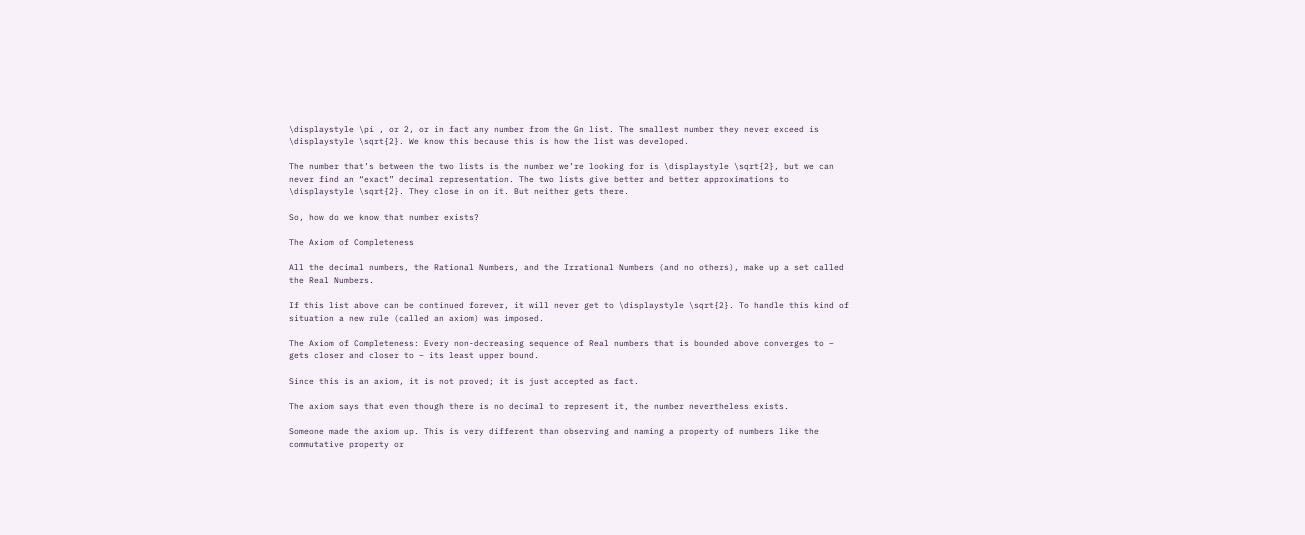\displaystyle \pi , or 2, or in fact any number from the Gn list. The smallest number they never exceed is \displaystyle \sqrt{2}. We know this because this is how the list was developed.

The number that’s between the two lists is the number we’re looking for is \displaystyle \sqrt{2}, but we can never find an “exact” decimal representation. The two lists give better and better approximations to \displaystyle \sqrt{2}. They close in on it. But neither gets there.

So, how do we know that number exists?

The Axiom of Completeness

All the decimal numbers, the Rational Numbers, and the Irrational Numbers (and no others), make up a set called the Real Numbers.

If this list above can be continued forever, it will never get to \displaystyle \sqrt{2}. To handle this kind of situation a new rule (called an axiom) was imposed.

The Axiom of Completeness: Every non-decreasing sequence of Real numbers that is bounded above converges to – gets closer and closer to – its least upper bound.

Since this is an axiom, it is not proved; it is just accepted as fact.

The axiom says that even though there is no decimal to represent it, the number nevertheless exists.

Someone made the axiom up. This is very different than observing and naming a property of numbers like the commutative property or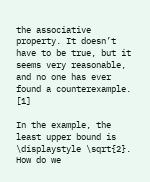the associative property. It doesn’t have to be true, but it seems very reasonable, and no one has ever found a counterexample. [1]

In the example, the least upper bound is \displaystyle \sqrt{2}. How do we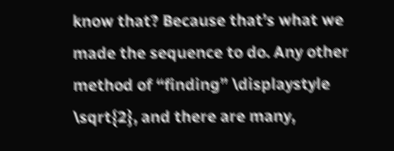know that? Because that’s what we made the sequence to do. Any other method of “finding” \displaystyle \sqrt{2}, and there are many,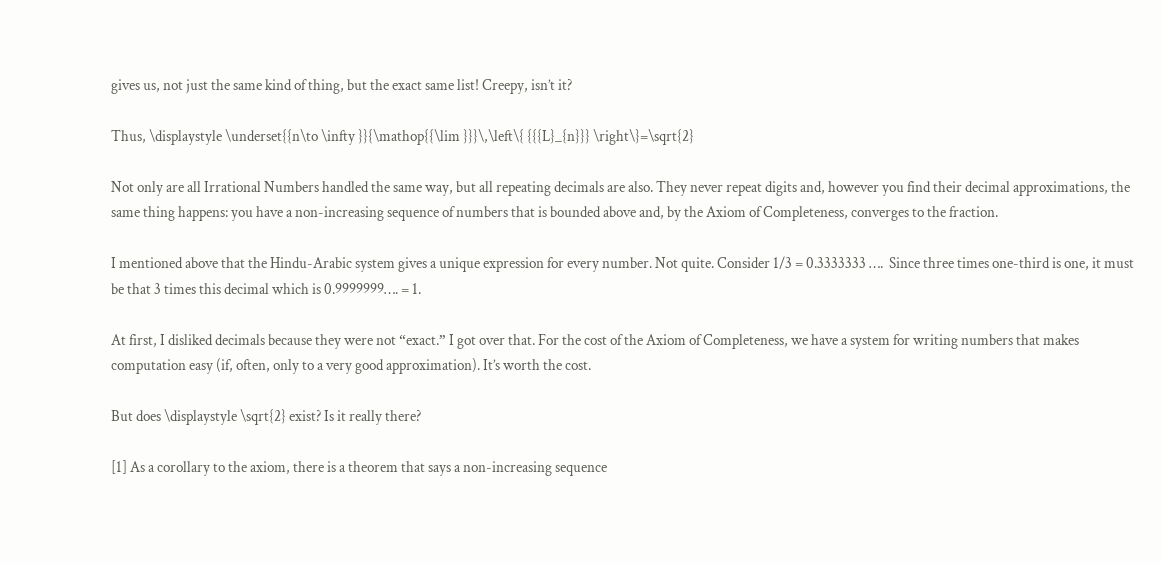gives us, not just the same kind of thing, but the exact same list! Creepy, isn’t it?

Thus, \displaystyle \underset{{n\to \infty }}{\mathop{{\lim }}}\,\left\{ {{{L}_{n}}} \right\}=\sqrt{2}

Not only are all Irrational Numbers handled the same way, but all repeating decimals are also. They never repeat digits and, however you find their decimal approximations, the same thing happens: you have a non-increasing sequence of numbers that is bounded above and, by the Axiom of Completeness, converges to the fraction.

I mentioned above that the Hindu-Arabic system gives a unique expression for every number. Not quite. Consider 1/3 = 0.3333333 ….  Since three times one-third is one, it must be that 3 times this decimal which is 0.9999999…. = 1.

At first, I disliked decimals because they were not “exact.” I got over that. For the cost of the Axiom of Completeness, we have a system for writing numbers that makes computation easy (if, often, only to a very good approximation). It’s worth the cost.

But does \displaystyle \sqrt{2} exist? Is it really there?

[1] As a corollary to the axiom, there is a theorem that says a non-increasing sequence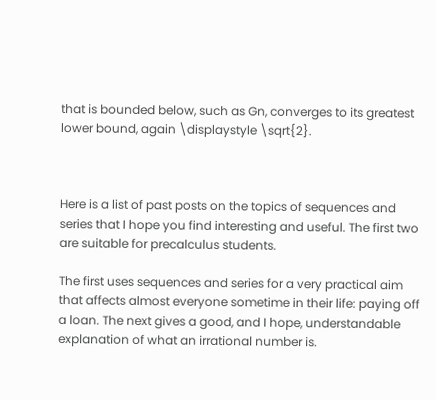that is bounded below, such as Gn, converges to its greatest lower bound, again \displaystyle \sqrt{2}.



Here is a list of past posts on the topics of sequences and series that I hope you find interesting and useful. The first two are suitable for precalculus students.

The first uses sequences and series for a very practical aim that affects almost everyone sometime in their life: paying off a loan. The next gives a good, and I hope, understandable explanation of what an irrational number is.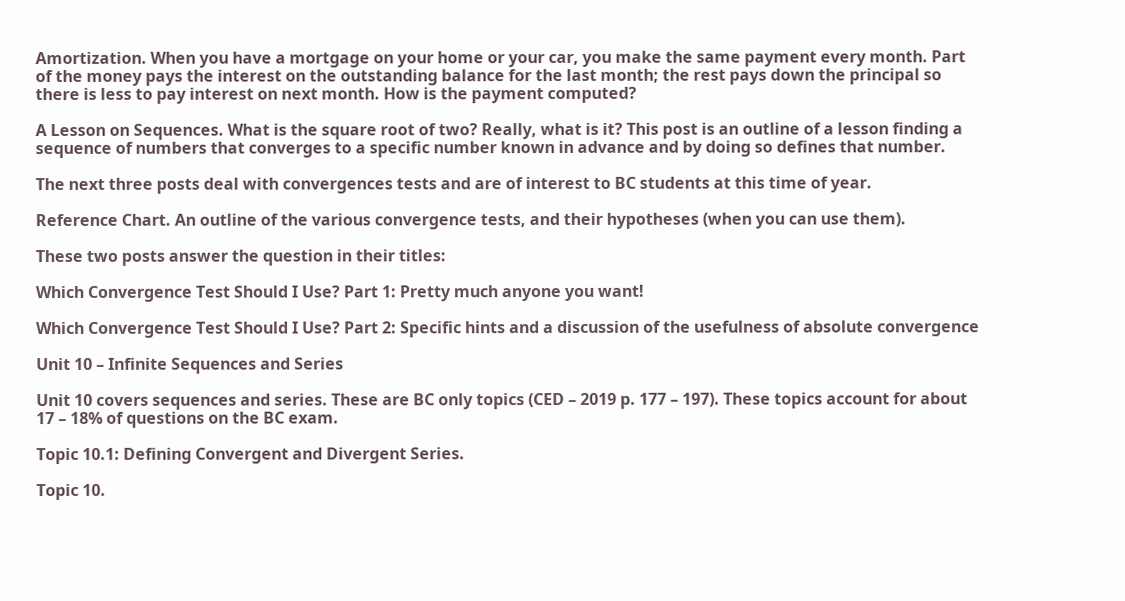Amortization. When you have a mortgage on your home or your car, you make the same payment every month. Part of the money pays the interest on the outstanding balance for the last month; the rest pays down the principal so there is less to pay interest on next month. How is the payment computed?

A Lesson on Sequences. What is the square root of two? Really, what is it? This post is an outline of a lesson finding a sequence of numbers that converges to a specific number known in advance and by doing so defines that number.

The next three posts deal with convergences tests and are of interest to BC students at this time of year.

Reference Chart. An outline of the various convergence tests, and their hypotheses (when you can use them).

These two posts answer the question in their titles:

Which Convergence Test Should I Use? Part 1: Pretty much anyone you want!

Which Convergence Test Should I Use? Part 2: Specific hints and a discussion of the usefulness of absolute convergence

Unit 10 – Infinite Sequences and Series

Unit 10 covers sequences and series. These are BC only topics (CED – 2019 p. 177 – 197). These topics account for about 17 – 18% of questions on the BC exam.

Topic 10.1: Defining Convergent and Divergent Series.

Topic 10.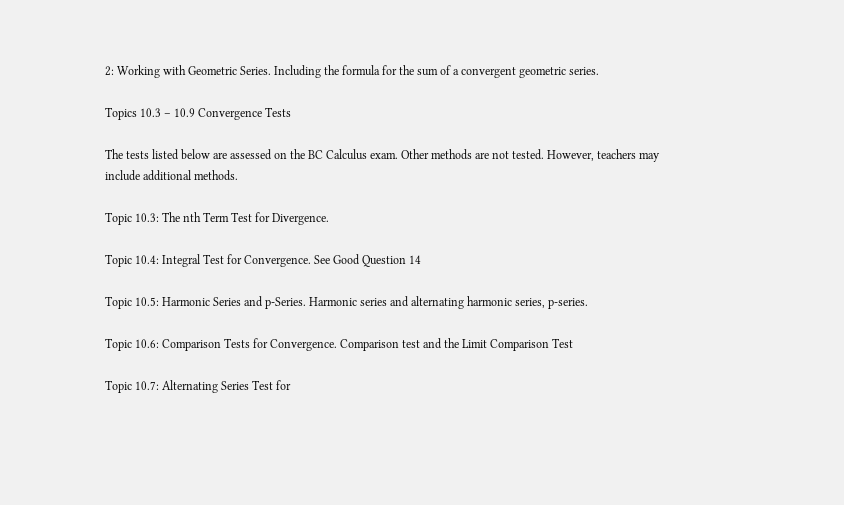2: Working with Geometric Series. Including the formula for the sum of a convergent geometric series.

Topics 10.3 – 10.9 Convergence Tests

The tests listed below are assessed on the BC Calculus exam. Other methods are not tested. However, teachers may include additional methods.

Topic 10.3: The nth Term Test for Divergence.

Topic 10.4: Integral Test for Convergence. See Good Question 14

Topic 10.5: Harmonic Series and p-Series. Harmonic series and alternating harmonic series, p-series.

Topic 10.6: Comparison Tests for Convergence. Comparison test and the Limit Comparison Test

Topic 10.7: Alternating Series Test for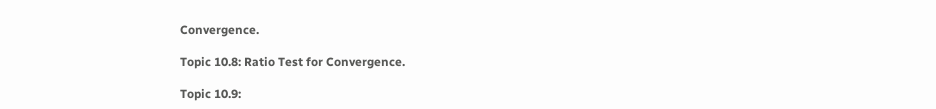Convergence.

Topic 10.8: Ratio Test for Convergence.

Topic 10.9: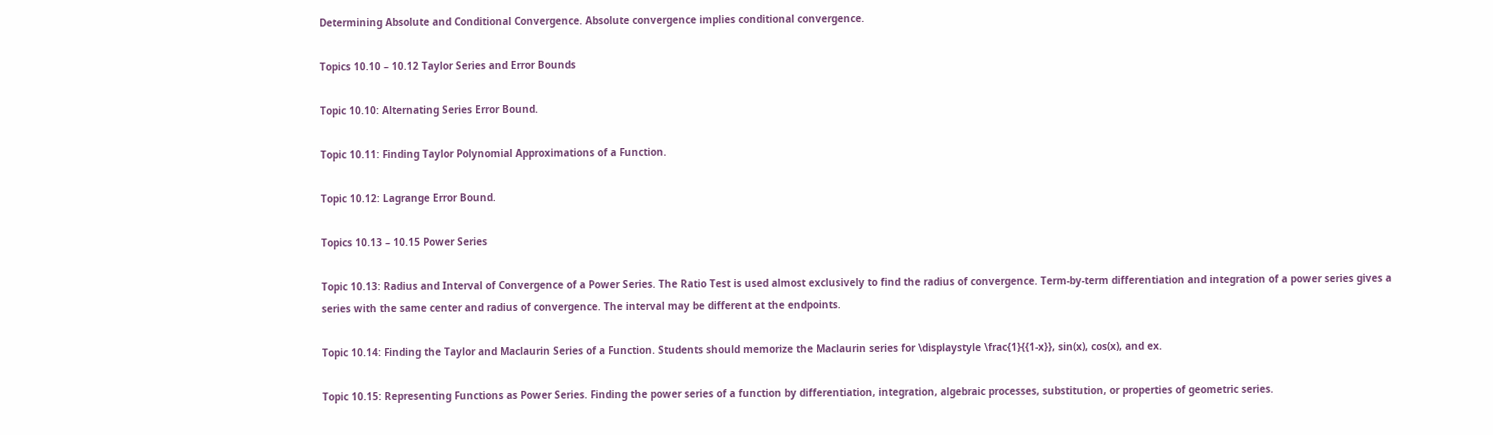Determining Absolute and Conditional Convergence. Absolute convergence implies conditional convergence.

Topics 10.10 – 10.12 Taylor Series and Error Bounds

Topic 10.10: Alternating Series Error Bound.

Topic 10.11: Finding Taylor Polynomial Approximations of a Function.

Topic 10.12: Lagrange Error Bound.

Topics 10.13 – 10.15 Power Series

Topic 10.13: Radius and Interval of Convergence of a Power Series. The Ratio Test is used almost exclusively to find the radius of convergence. Term-by-term differentiation and integration of a power series gives a series with the same center and radius of convergence. The interval may be different at the endpoints.

Topic 10.14: Finding the Taylor and Maclaurin Series of a Function. Students should memorize the Maclaurin series for \displaystyle \frac{1}{{1-x}}, sin(x), cos(x), and ex.

Topic 10.15: Representing Functions as Power Series. Finding the power series of a function by differentiation, integration, algebraic processes, substitution, or properties of geometric series.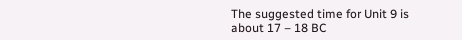The suggested time for Unit 9 is about 17 – 18 BC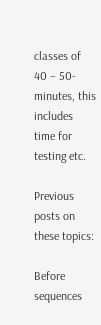classes of 40 – 50-minutes, this includes time for testing etc.

Previous posts on these topics:

Before sequences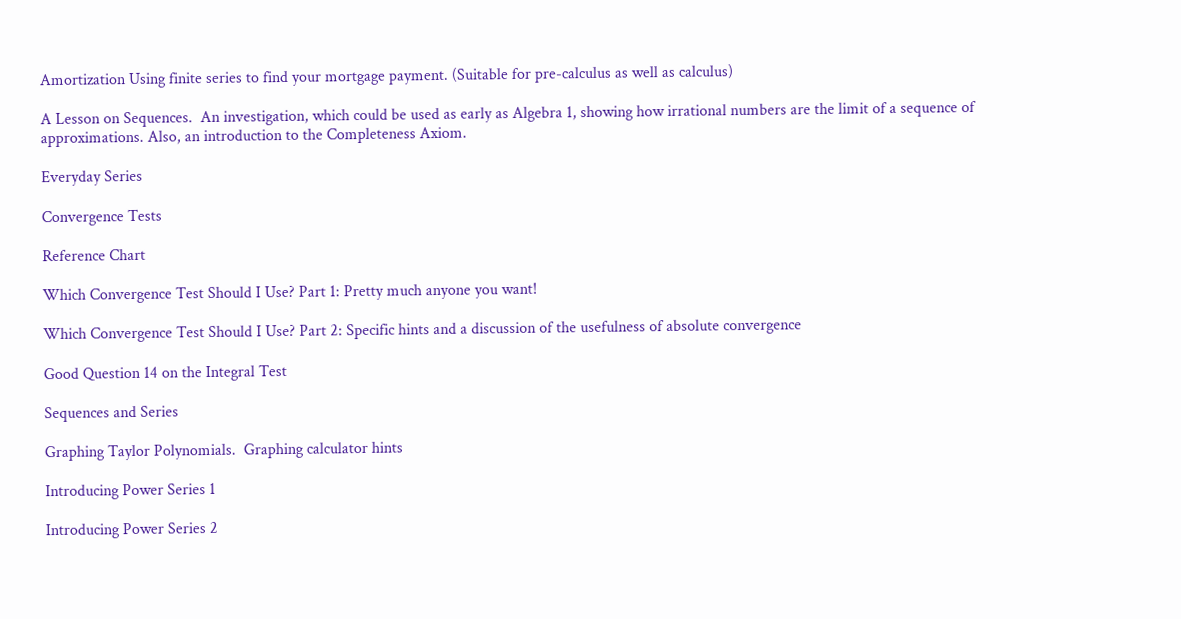Amortization Using finite series to find your mortgage payment. (Suitable for pre-calculus as well as calculus)

A Lesson on Sequences.  An investigation, which could be used as early as Algebra 1, showing how irrational numbers are the limit of a sequence of approximations. Also, an introduction to the Completeness Axiom.

Everyday Series

Convergence Tests

Reference Chart

Which Convergence Test Should I Use? Part 1: Pretty much anyone you want!

Which Convergence Test Should I Use? Part 2: Specific hints and a discussion of the usefulness of absolute convergence

Good Question 14 on the Integral Test

Sequences and Series

Graphing Taylor Polynomials.  Graphing calculator hints

Introducing Power Series 1

Introducing Power Series 2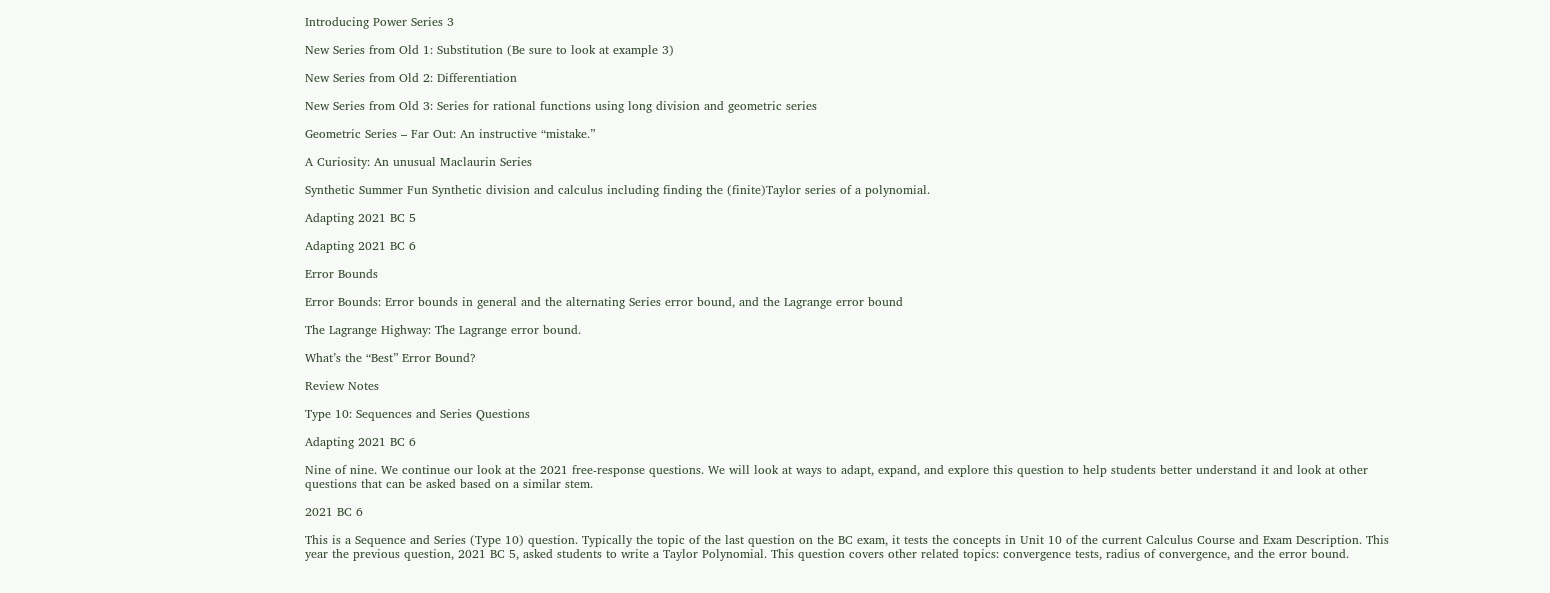Introducing Power Series 3

New Series from Old 1: Substitution (Be sure to look at example 3)

New Series from Old 2: Differentiation

New Series from Old 3: Series for rational functions using long division and geometric series

Geometric Series – Far Out: An instructive “mistake.”

A Curiosity: An unusual Maclaurin Series

Synthetic Summer Fun Synthetic division and calculus including finding the (finite)Taylor series of a polynomial.

Adapting 2021 BC 5

Adapting 2021 BC 6

Error Bounds

Error Bounds: Error bounds in general and the alternating Series error bound, and the Lagrange error bound

The Lagrange Highway: The Lagrange error bound.

What’s the “Best” Error Bound?

Review Notes

Type 10: Sequences and Series Questions

Adapting 2021 BC 6

Nine of nine. We continue our look at the 2021 free-response questions. We will look at ways to adapt, expand, and explore this question to help students better understand it and look at other questions that can be asked based on a similar stem.

2021 BC 6

This is a Sequence and Series (Type 10) question. Typically the topic of the last question on the BC exam, it tests the concepts in Unit 10 of the current Calculus Course and Exam Description. This year the previous question, 2021 BC 5, asked students to write a Taylor Polynomial. This question covers other related topics: convergence tests, radius of convergence, and the error bound.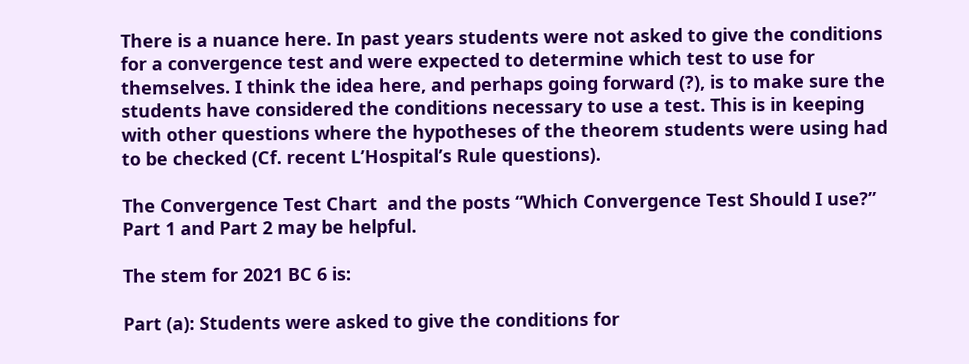There is a nuance here. In past years students were not asked to give the conditions for a convergence test and were expected to determine which test to use for themselves. I think the idea here, and perhaps going forward (?), is to make sure the students have considered the conditions necessary to use a test. This is in keeping with other questions where the hypotheses of the theorem students were using had to be checked (Cf. recent L’Hospital’s Rule questions).

The Convergence Test Chart  and the posts “Which Convergence Test Should I use?” Part 1 and Part 2 may be helpful.

The stem for 2021 BC 6 is:

Part (a): Students were asked to give the conditions for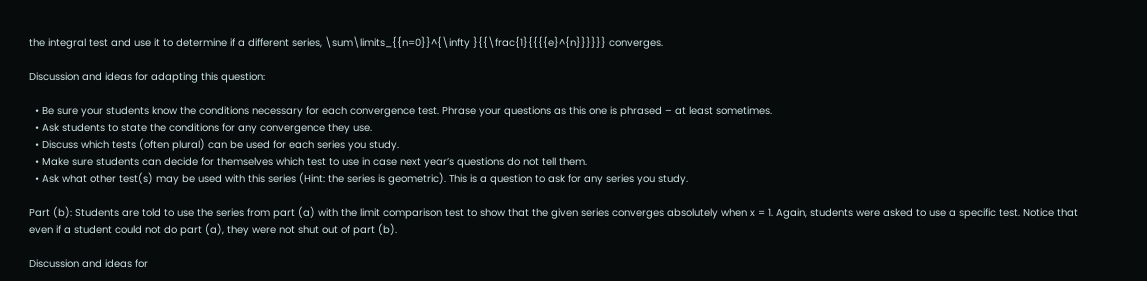the integral test and use it to determine if a different series, \sum\limits_{{n=0}}^{\infty }{{\frac{1}{{{{e}^{n}}}}}} converges.

Discussion and ideas for adapting this question:

  • Be sure your students know the conditions necessary for each convergence test. Phrase your questions as this one is phrased – at least sometimes.
  • Ask students to state the conditions for any convergence they use.
  • Discuss which tests (often plural) can be used for each series you study.
  • Make sure students can decide for themselves which test to use in case next year’s questions do not tell them.
  • Ask what other test(s) may be used with this series (Hint: the series is geometric). This is a question to ask for any series you study.

Part (b): Students are told to use the series from part (a) with the limit comparison test to show that the given series converges absolutely when x = 1. Again, students were asked to use a specific test. Notice that even if a student could not do part (a), they were not shut out of part (b).

Discussion and ideas for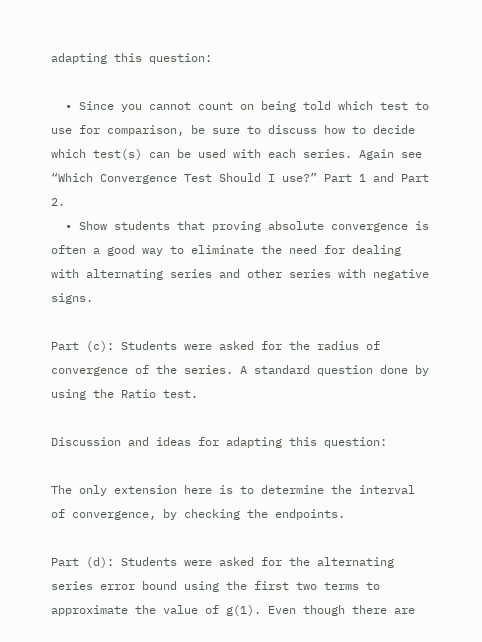adapting this question:

  • Since you cannot count on being told which test to use for comparison, be sure to discuss how to decide which test(s) can be used with each series. Again see “Which Convergence Test Should I use?” Part 1 and Part 2.
  • Show students that proving absolute convergence is often a good way to eliminate the need for dealing with alternating series and other series with negative signs.

Part (c): Students were asked for the radius of convergence of the series. A standard question done by using the Ratio test.

Discussion and ideas for adapting this question:

The only extension here is to determine the interval of convergence, by checking the endpoints.

Part (d): Students were asked for the alternating series error bound using the first two terms to approximate the value of g(1). Even though there are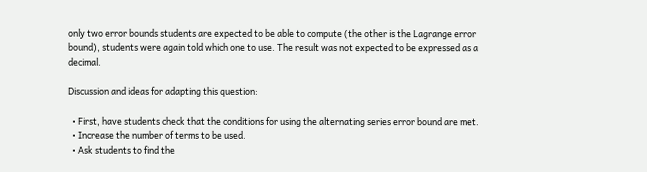only two error bounds students are expected to be able to compute (the other is the Lagrange error bound), students were again told which one to use. The result was not expected to be expressed as a decimal.

Discussion and ideas for adapting this question:

  • First, have students check that the conditions for using the alternating series error bound are met.
  • Increase the number of terms to be used.
  • Ask students to find the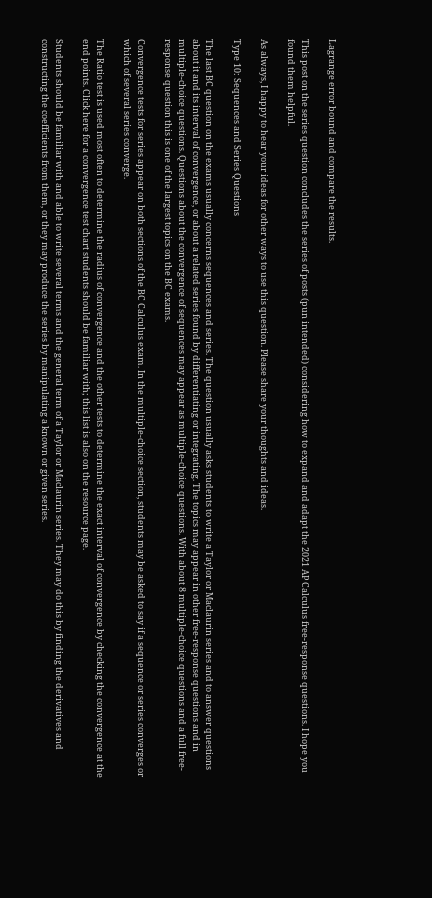Lagrange error bound and compare the results.

This post on the series question concludes the series of posts (pun intended) considering how to expand and adapt the 2021 AP Calculus free-response questions. I hope you found them helpful.

As always, I happy to hear your ideas for other ways to use this question. Please share your thoughts and ideas.

Type 10: Sequences and Series Questions

The last BC question on the exams usually concerns sequences and series. The question usually asks students to write a Taylor or Maclaurin series and to answer questions about it and its interval of convergence, or about a related series found by differentiating or integrating. The topics may appear in other free-response questions and in multiple-choice questions. Questions about the convergence of sequences may appear as multiple-choice questions. With about 8 multiple-choice questions and a full free-response question this is one of the largest topics on the BC exams.

Convergence tests for series appear on both sections of the BC Calculus exam. In the multiple-choice section, students may be asked to say if a sequence or series converges or which of several series converge.

The Ratio test is used most often to determine the radius of convergence and the other tests to determine the exact interval of convergence by checking the convergence at the end points. Click here for a convergence test chart students should be familiar with; this list is also on the resource page.

Students should be familiar with and able to write several terms and the general term of a Taylor or Maclaurin series. They may do this by finding the derivatives and constructing the coefficients from them, or they may produce the series by manipulating a known or given series.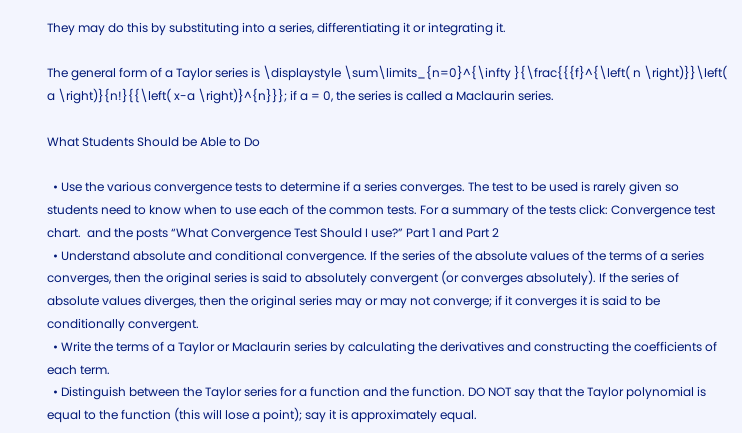They may do this by substituting into a series, differentiating it or integrating it.

The general form of a Taylor series is \displaystyle \sum\limits_{n=0}^{\infty }{\frac{{{f}^{\left( n \right)}}\left( a \right)}{n!}{{\left( x-a \right)}^{n}}}; if a = 0, the series is called a Maclaurin series.

What Students Should be Able to Do

  • Use the various convergence tests to determine if a series converges. The test to be used is rarely given so students need to know when to use each of the common tests. For a summary of the tests click: Convergence test chart.  and the posts “What Convergence Test Should I use?” Part 1 and Part 2
  • Understand absolute and conditional convergence. If the series of the absolute values of the terms of a series converges, then the original series is said to absolutely convergent (or converges absolutely). If the series of absolute values diverges, then the original series may or may not converge; if it converges it is said to be conditionally convergent.
  • Write the terms of a Taylor or Maclaurin series by calculating the derivatives and constructing the coefficients of each term.
  • Distinguish between the Taylor series for a function and the function. DO NOT say that the Taylor polynomial is equal to the function (this will lose a point); say it is approximately equal.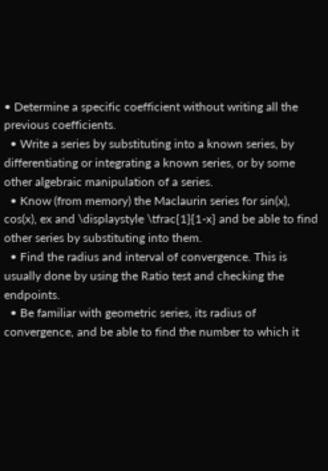• Determine a specific coefficient without writing all the previous coefficients.
  • Write a series by substituting into a known series, by differentiating or integrating a known series, or by some other algebraic manipulation of a series.
  • Know (from memory) the Maclaurin series for sin(x), cos(x), ex and \displaystyle \tfrac{1}{1-x} and be able to find other series by substituting into them.
  • Find the radius and interval of convergence. This is usually done by using the Ratio test and checking the endpoints.
  • Be familiar with geometric series, its radius of convergence, and be able to find the number to which it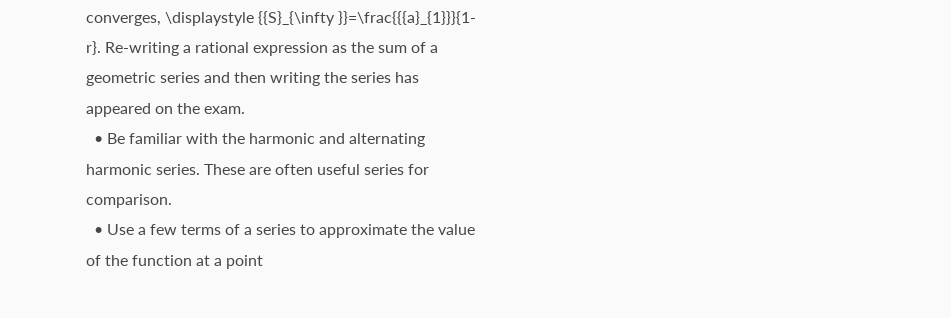converges, \displaystyle {{S}_{\infty }}=\frac{{{a}_{1}}}{1-r}. Re-writing a rational expression as the sum of a geometric series and then writing the series has appeared on the exam.
  • Be familiar with the harmonic and alternating harmonic series. These are often useful series for comparison.
  • Use a few terms of a series to approximate the value of the function at a point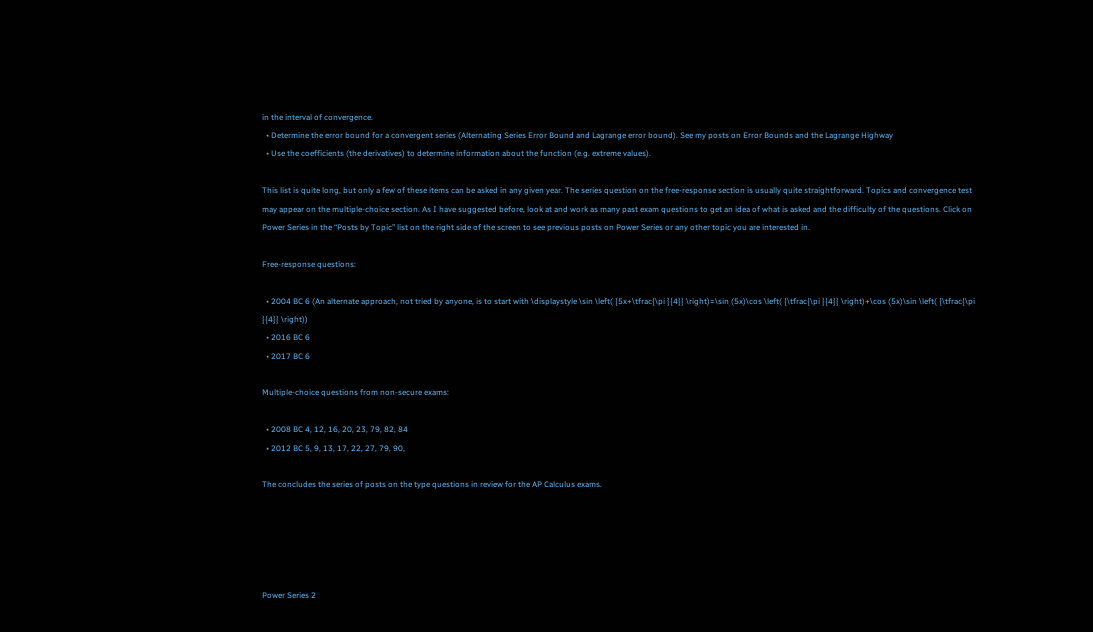in the interval of convergence.
  • Determine the error bound for a convergent series (Alternating Series Error Bound and Lagrange error bound). See my posts on Error Bounds and the Lagrange Highway
  • Use the coefficients (the derivatives) to determine information about the function (e.g. extreme values).

This list is quite long, but only a few of these items can be asked in any given year. The series question on the free-response section is usually quite straightforward. Topics and convergence test may appear on the multiple-choice section. As I have suggested before, look at and work as many past exam questions to get an idea of what is asked and the difficulty of the questions. Click on Power Series in the “Posts by Topic” list on the right side of the screen to see previous posts on Power Series or any other topic you are interested in.

Free-response questions:

  • 2004 BC 6 (An alternate approach, not tried by anyone, is to start with \displaystyle \sin \left( {5x+\tfrac{\pi }{4}} \right)=\sin (5x)\cos \left( {\tfrac{\pi }{4}} \right)+\cos (5x)\sin \left( {\tfrac{\pi }{4}} \right))
  • 2016 BC 6
  • 2017 BC 6

Multiple-choice questions from non-secure exams:

  • 2008 BC 4, 12, 16, 20, 23, 79, 82, 84
  • 2012 BC 5, 9, 13, 17, 22, 27, 79, 90,

The concludes the series of posts on the type questions in review for the AP Calculus exams.





Power Series 2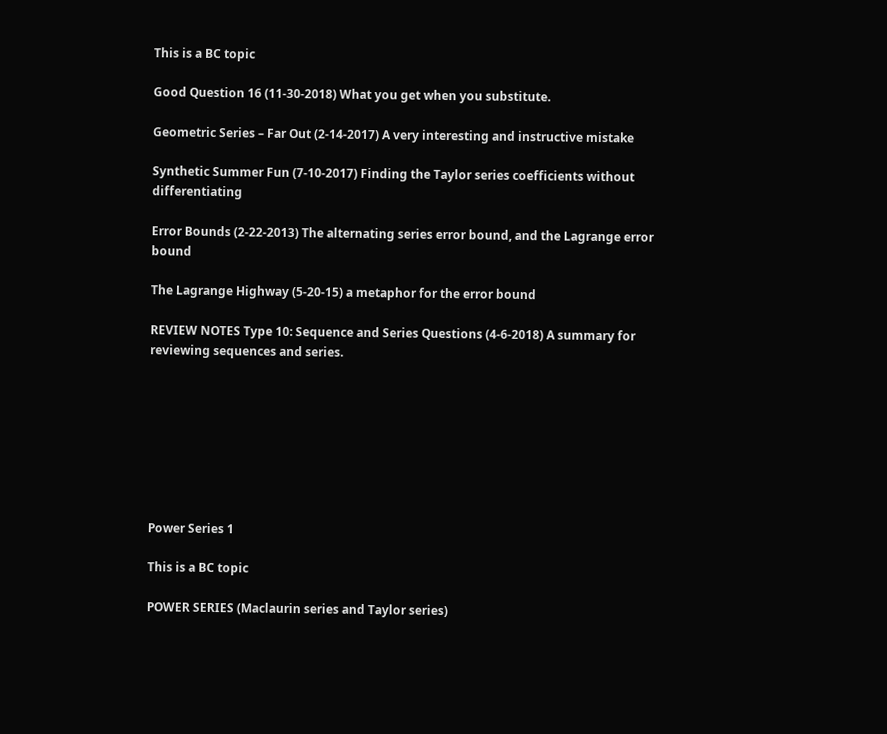This is a BC topic

Good Question 16 (11-30-2018) What you get when you substitute.

Geometric Series – Far Out (2-14-2017) A very interesting and instructive mistake

Synthetic Summer Fun (7-10-2017) Finding the Taylor series coefficients without differentiating

Error Bounds (2-22-2013) The alternating series error bound, and the Lagrange error bound

The Lagrange Highway (5-20-15) a metaphor for the error bound

REVIEW NOTES Type 10: Sequence and Series Questions (4-6-2018) A summary for reviewing sequences and series.








Power Series 1

This is a BC topic

POWER SERIES (Maclaurin series and Taylor series)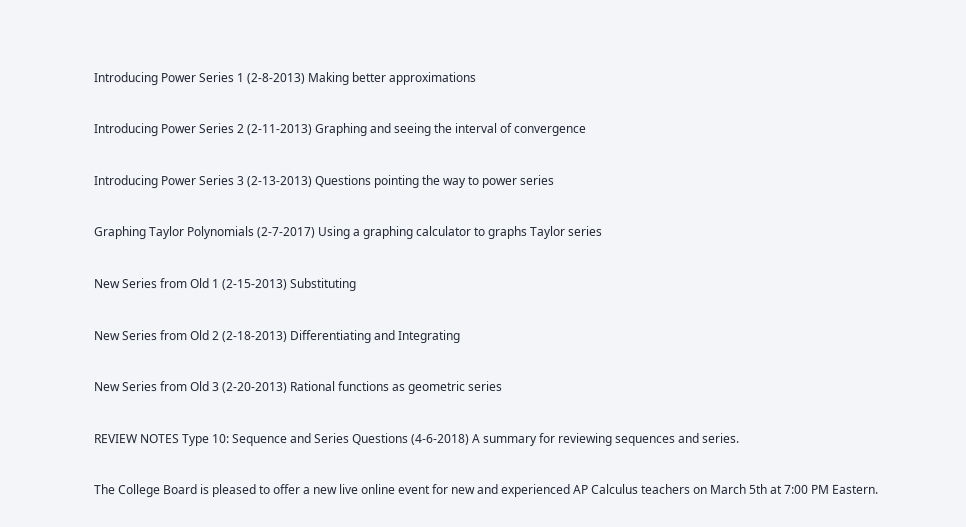Introducing Power Series 1 (2-8-2013) Making better approximations

Introducing Power Series 2 (2-11-2013) Graphing and seeing the interval of convergence

Introducing Power Series 3 (2-13-2013) Questions pointing the way to power series

Graphing Taylor Polynomials (2-7-2017) Using a graphing calculator to graphs Taylor series

New Series from Old 1 (2-15-2013) Substituting

New Series from Old 2 (2-18-2013) Differentiating and Integrating

New Series from Old 3 (2-20-2013) Rational functions as geometric series

REVIEW NOTES Type 10: Sequence and Series Questions (4-6-2018) A summary for reviewing sequences and series.

The College Board is pleased to offer a new live online event for new and experienced AP Calculus teachers on March 5th at 7:00 PM Eastern.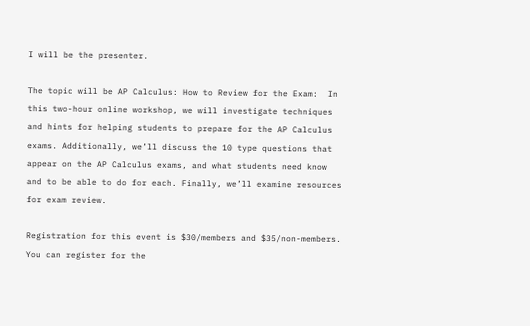I will be the presenter.

The topic will be AP Calculus: How to Review for the Exam:  In this two-hour online workshop, we will investigate techniques and hints for helping students to prepare for the AP Calculus exams. Additionally, we’ll discuss the 10 type questions that appear on the AP Calculus exams, and what students need know and to be able to do for each. Finally, we’ll examine resources for exam review.

Registration for this event is $30/members and $35/non-members. You can register for the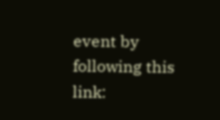event by following this link: